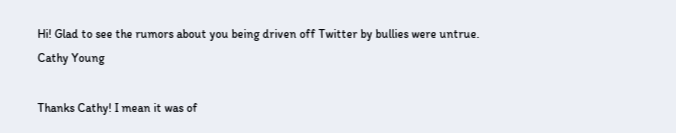Hi! Glad to see the rumors about you being driven off Twitter by bullies were untrue.
Cathy Young

Thanks Cathy! I mean it was of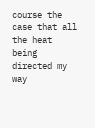course the case that all the heat being directed my way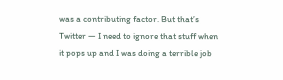was a contributing factor. But that’s Twitter — I need to ignore that stuff when it pops up and I was doing a terrible job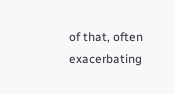of that, often exacerbating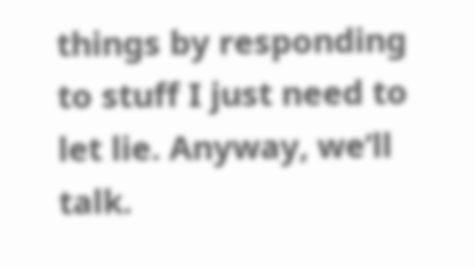things by responding to stuff I just need to let lie. Anyway, we’ll talk.